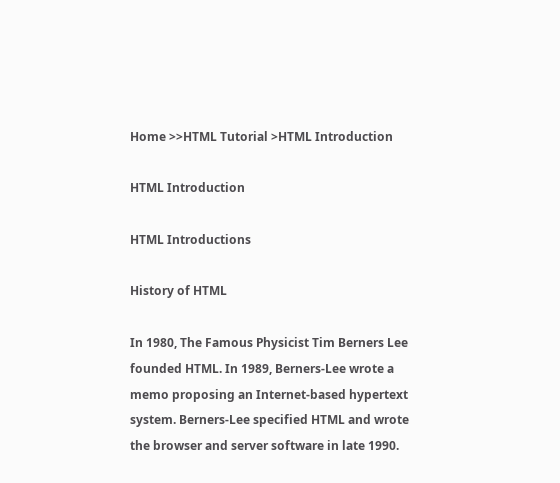Home >>HTML Tutorial >HTML Introduction

HTML Introduction

HTML Introductions

History of HTML

In 1980, The Famous Physicist Tim Berners Lee founded HTML. In 1989, Berners-Lee wrote a memo proposing an Internet-based hypertext system. Berners-Lee specified HTML and wrote the browser and server software in late 1990.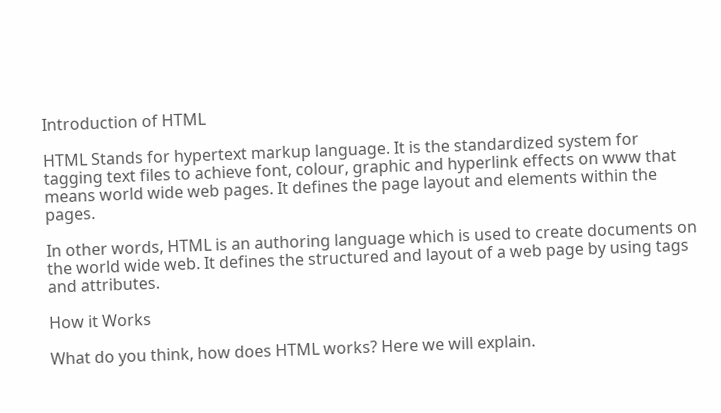Introduction of HTML

HTML Stands for hypertext markup language. It is the standardized system for tagging text files to achieve font, colour, graphic and hyperlink effects on www that means world wide web pages. It defines the page layout and elements within the pages.

In other words, HTML is an authoring language which is used to create documents on the world wide web. It defines the structured and layout of a web page by using tags and attributes.

How it Works

What do you think, how does HTML works? Here we will explain.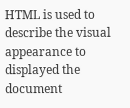HTML is used to describe the visual appearance to displayed the document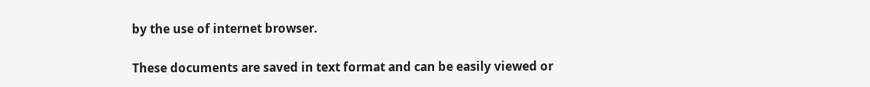by the use of internet browser.

These documents are saved in text format and can be easily viewed or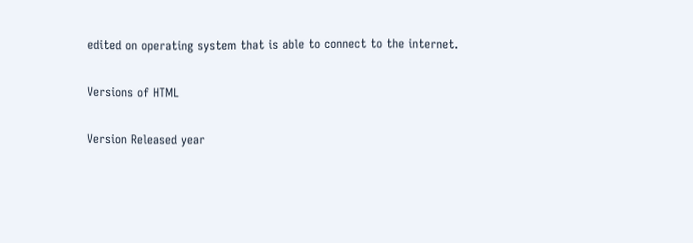edited on operating system that is able to connect to the internet.

Versions of HTML

Version Released year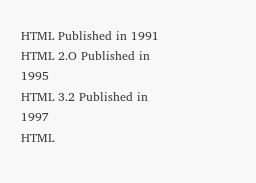HTML Published in 1991
HTML 2.O Published in 1995
HTML 3.2 Published in 1997
HTML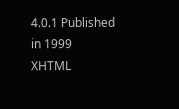4.0.1 Published in 1999
XHTML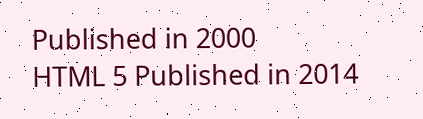Published in 2000
HTML 5 Published in 2014